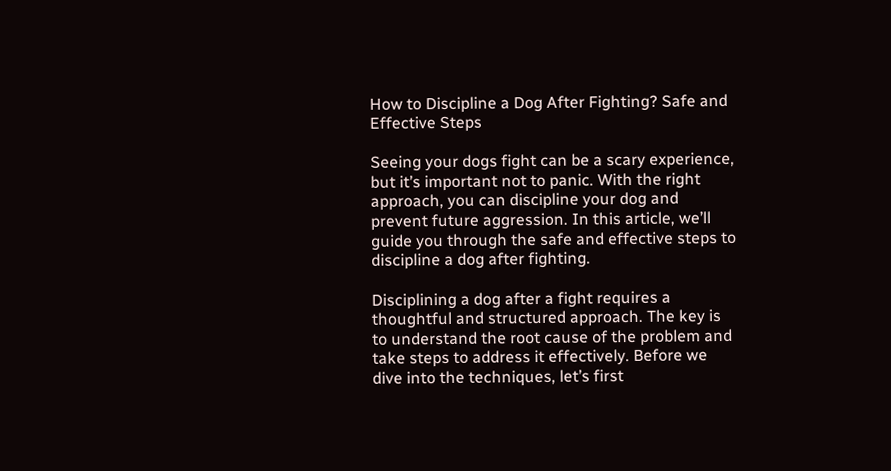How to Discipline a Dog After Fighting? Safe and Effective Steps

Seeing your dogs fight can be a scary experience, but it’s important not to panic. With the right approach, you can discipline your dog and prevent future aggression. In this article, we’ll guide you through the safe and effective steps to discipline a dog after fighting.

Disciplining a dog after a fight requires a thoughtful and structured approach. The key is to understand the root cause of the problem and take steps to address it effectively. Before we dive into the techniques, let’s first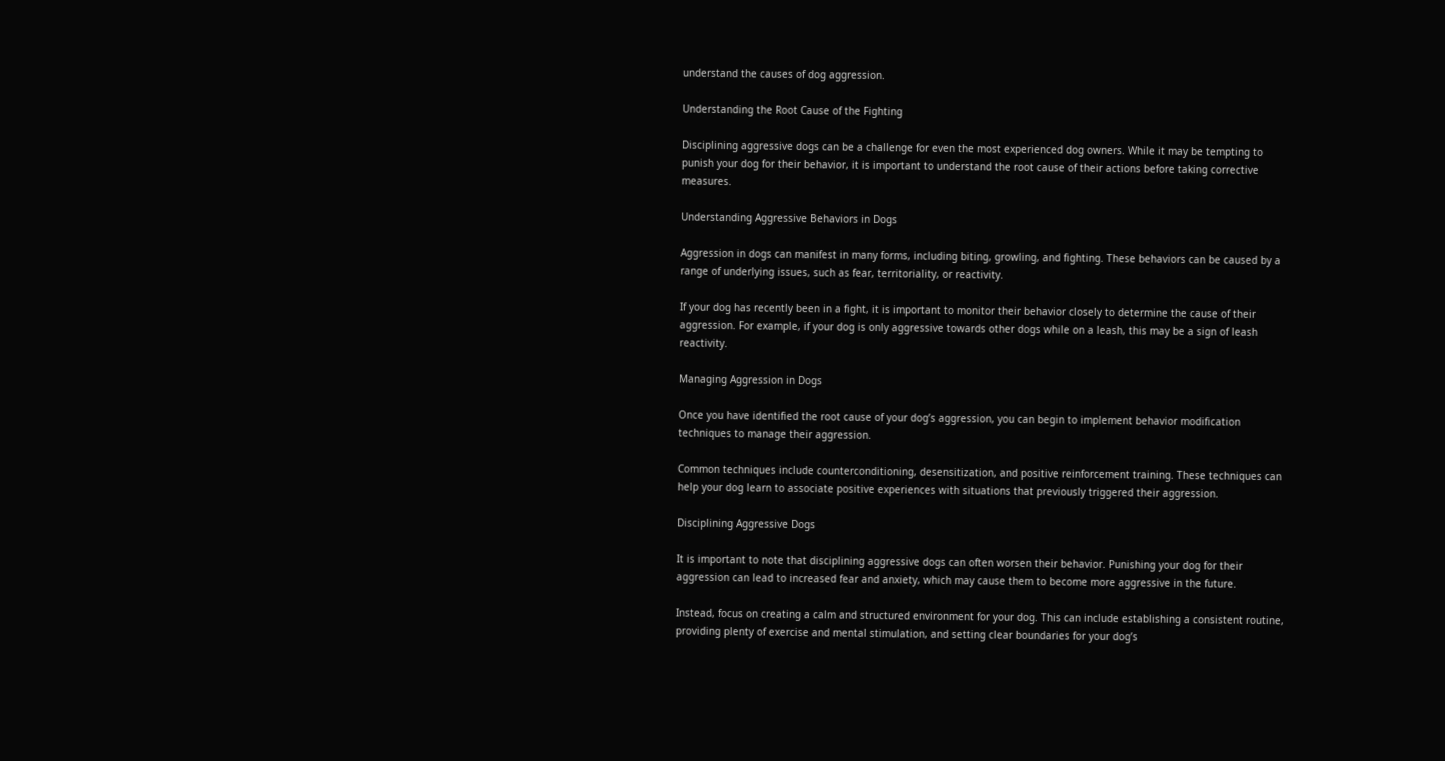understand the causes of dog aggression.

Understanding the Root Cause of the Fighting

Disciplining aggressive dogs can be a challenge for even the most experienced dog owners. While it may be tempting to punish your dog for their behavior, it is important to understand the root cause of their actions before taking corrective measures.

Understanding Aggressive Behaviors in Dogs

Aggression in dogs can manifest in many forms, including biting, growling, and fighting. These behaviors can be caused by a range of underlying issues, such as fear, territoriality, or reactivity.

If your dog has recently been in a fight, it is important to monitor their behavior closely to determine the cause of their aggression. For example, if your dog is only aggressive towards other dogs while on a leash, this may be a sign of leash reactivity.

Managing Aggression in Dogs

Once you have identified the root cause of your dog’s aggression, you can begin to implement behavior modification techniques to manage their aggression.

Common techniques include counterconditioning, desensitization, and positive reinforcement training. These techniques can help your dog learn to associate positive experiences with situations that previously triggered their aggression.

Disciplining Aggressive Dogs

It is important to note that disciplining aggressive dogs can often worsen their behavior. Punishing your dog for their aggression can lead to increased fear and anxiety, which may cause them to become more aggressive in the future.

Instead, focus on creating a calm and structured environment for your dog. This can include establishing a consistent routine, providing plenty of exercise and mental stimulation, and setting clear boundaries for your dog’s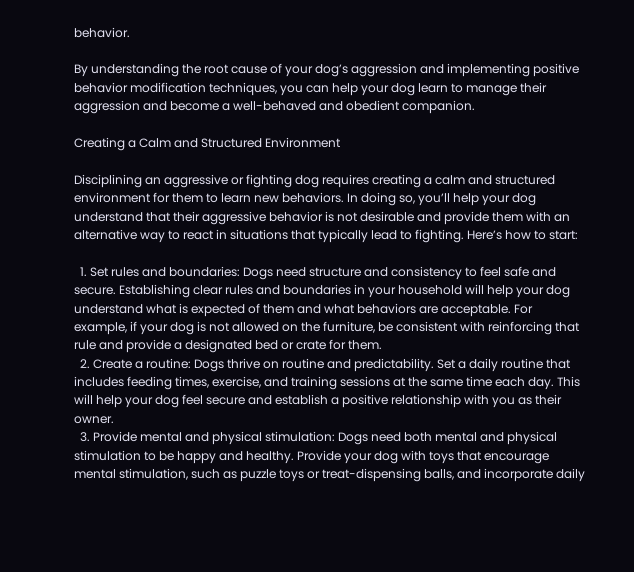behavior.

By understanding the root cause of your dog’s aggression and implementing positive behavior modification techniques, you can help your dog learn to manage their aggression and become a well-behaved and obedient companion.

Creating a Calm and Structured Environment

Disciplining an aggressive or fighting dog requires creating a calm and structured environment for them to learn new behaviors. In doing so, you’ll help your dog understand that their aggressive behavior is not desirable and provide them with an alternative way to react in situations that typically lead to fighting. Here’s how to start:

  1. Set rules and boundaries: Dogs need structure and consistency to feel safe and secure. Establishing clear rules and boundaries in your household will help your dog understand what is expected of them and what behaviors are acceptable. For example, if your dog is not allowed on the furniture, be consistent with reinforcing that rule and provide a designated bed or crate for them.
  2. Create a routine: Dogs thrive on routine and predictability. Set a daily routine that includes feeding times, exercise, and training sessions at the same time each day. This will help your dog feel secure and establish a positive relationship with you as their owner.
  3. Provide mental and physical stimulation: Dogs need both mental and physical stimulation to be happy and healthy. Provide your dog with toys that encourage mental stimulation, such as puzzle toys or treat-dispensing balls, and incorporate daily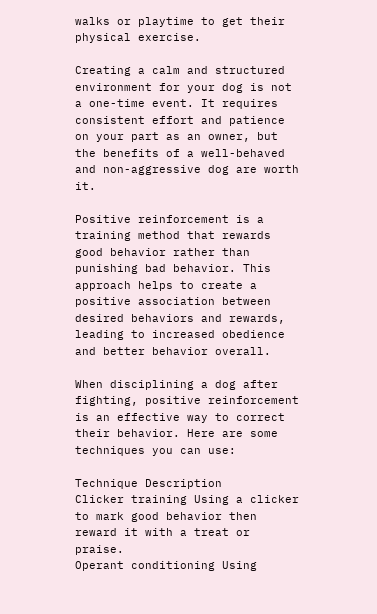walks or playtime to get their physical exercise.

Creating a calm and structured environment for your dog is not a one-time event. It requires consistent effort and patience on your part as an owner, but the benefits of a well-behaved and non-aggressive dog are worth it.

Positive reinforcement is a training method that rewards good behavior rather than punishing bad behavior. This approach helps to create a positive association between desired behaviors and rewards, leading to increased obedience and better behavior overall.

When disciplining a dog after fighting, positive reinforcement is an effective way to correct their behavior. Here are some techniques you can use:

Technique Description
Clicker training Using a clicker to mark good behavior then reward it with a treat or praise.
Operant conditioning Using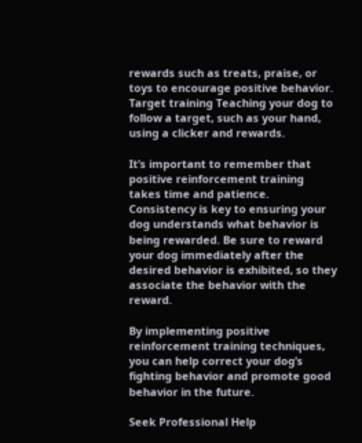rewards such as treats, praise, or toys to encourage positive behavior.
Target training Teaching your dog to follow a target, such as your hand, using a clicker and rewards.

It’s important to remember that positive reinforcement training takes time and patience. Consistency is key to ensuring your dog understands what behavior is being rewarded. Be sure to reward your dog immediately after the desired behavior is exhibited, so they associate the behavior with the reward.

By implementing positive reinforcement training techniques, you can help correct your dog’s fighting behavior and promote good behavior in the future.

Seek Professional Help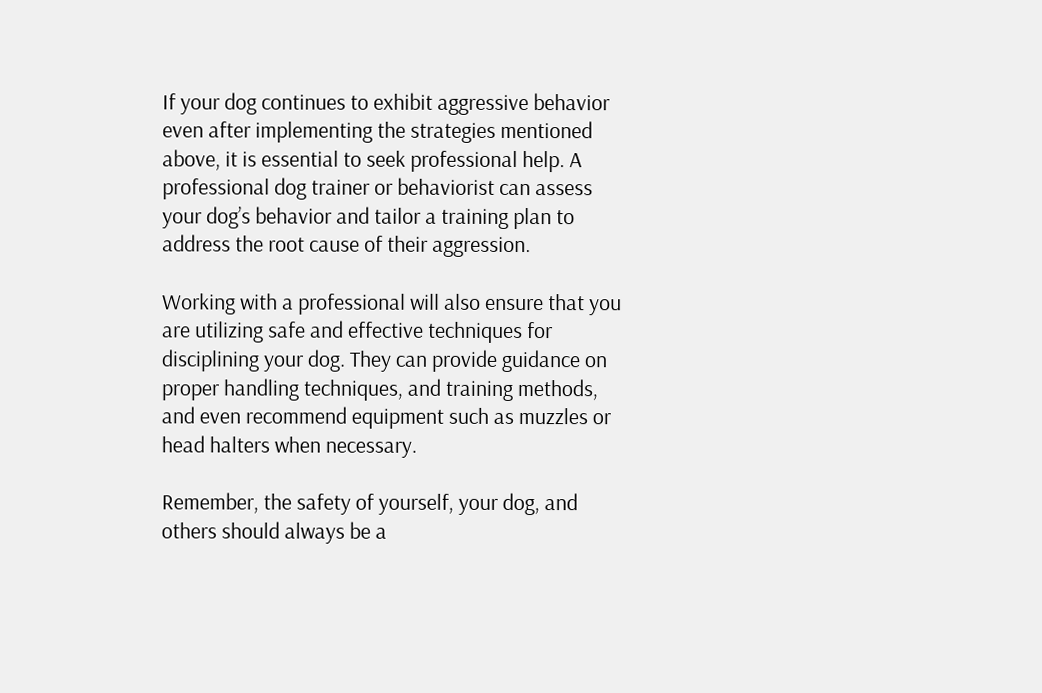If your dog continues to exhibit aggressive behavior even after implementing the strategies mentioned above, it is essential to seek professional help. A professional dog trainer or behaviorist can assess your dog’s behavior and tailor a training plan to address the root cause of their aggression.

Working with a professional will also ensure that you are utilizing safe and effective techniques for disciplining your dog. They can provide guidance on proper handling techniques, and training methods, and even recommend equipment such as muzzles or head halters when necessary.

Remember, the safety of yourself, your dog, and others should always be a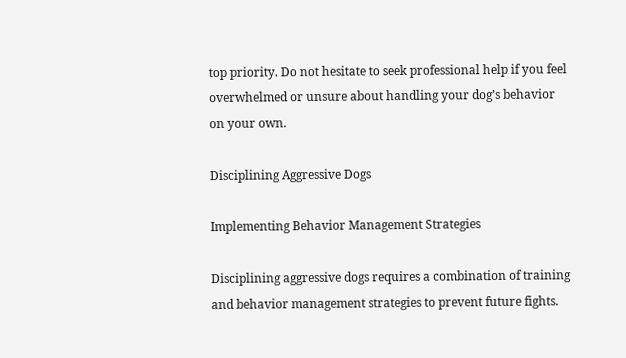top priority. Do not hesitate to seek professional help if you feel overwhelmed or unsure about handling your dog’s behavior on your own.

Disciplining Aggressive Dogs

Implementing Behavior Management Strategies

Disciplining aggressive dogs requires a combination of training and behavior management strategies to prevent future fights.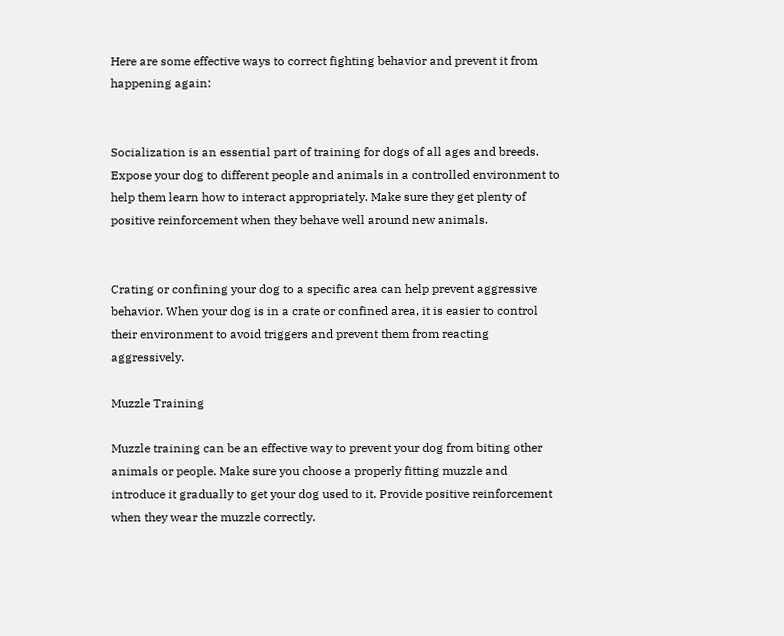Here are some effective ways to correct fighting behavior and prevent it from happening again:


Socialization is an essential part of training for dogs of all ages and breeds. Expose your dog to different people and animals in a controlled environment to help them learn how to interact appropriately. Make sure they get plenty of positive reinforcement when they behave well around new animals.


Crating or confining your dog to a specific area can help prevent aggressive behavior. When your dog is in a crate or confined area, it is easier to control their environment to avoid triggers and prevent them from reacting aggressively.

Muzzle Training

Muzzle training can be an effective way to prevent your dog from biting other animals or people. Make sure you choose a properly fitting muzzle and introduce it gradually to get your dog used to it. Provide positive reinforcement when they wear the muzzle correctly.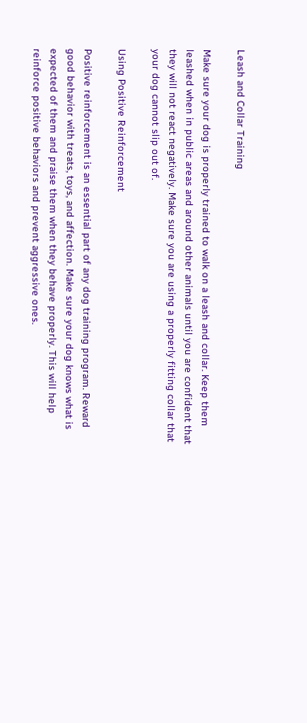Leash and Collar Training

Make sure your dog is properly trained to walk on a leash and collar. Keep them leashed when in public areas and around other animals until you are confident that they will not react negatively. Make sure you are using a properly fitting collar that your dog cannot slip out of.

Using Positive Reinforcement

Positive reinforcement is an essential part of any dog training program. Reward good behavior with treats, toys, and affection. Make sure your dog knows what is expected of them and praise them when they behave properly. This will help reinforce positive behaviors and prevent aggressive ones.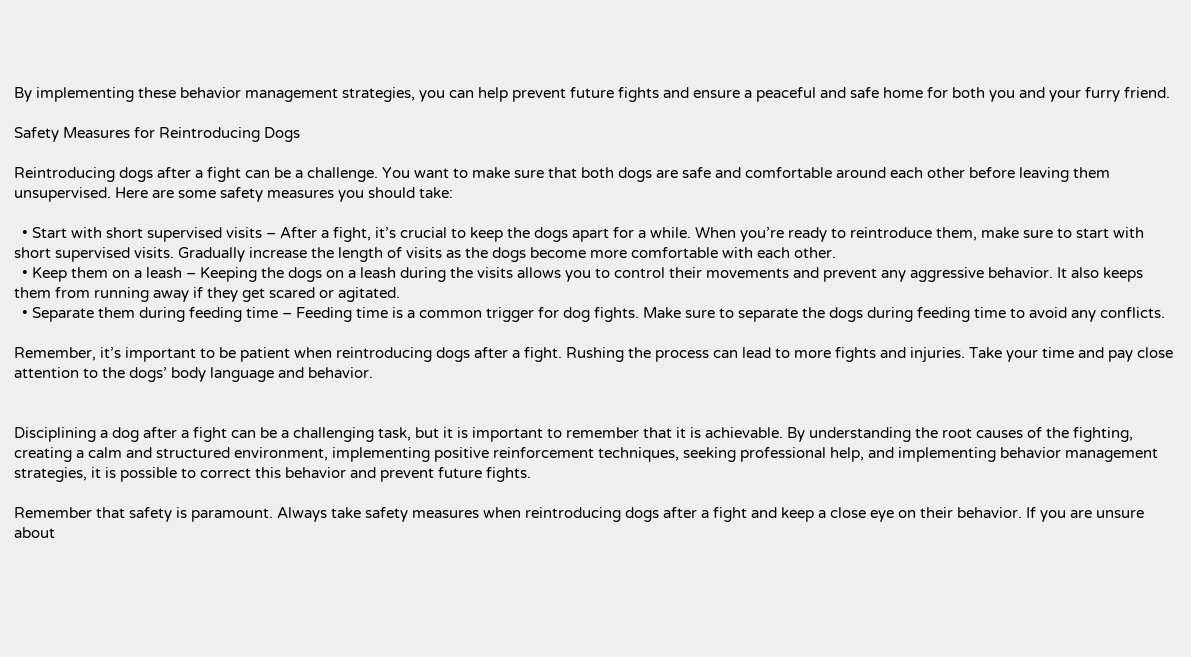By implementing these behavior management strategies, you can help prevent future fights and ensure a peaceful and safe home for both you and your furry friend.

Safety Measures for Reintroducing Dogs

Reintroducing dogs after a fight can be a challenge. You want to make sure that both dogs are safe and comfortable around each other before leaving them unsupervised. Here are some safety measures you should take:

  • Start with short supervised visits – After a fight, it’s crucial to keep the dogs apart for a while. When you’re ready to reintroduce them, make sure to start with short supervised visits. Gradually increase the length of visits as the dogs become more comfortable with each other.
  • Keep them on a leash – Keeping the dogs on a leash during the visits allows you to control their movements and prevent any aggressive behavior. It also keeps them from running away if they get scared or agitated.
  • Separate them during feeding time – Feeding time is a common trigger for dog fights. Make sure to separate the dogs during feeding time to avoid any conflicts.

Remember, it’s important to be patient when reintroducing dogs after a fight. Rushing the process can lead to more fights and injuries. Take your time and pay close attention to the dogs’ body language and behavior.


Disciplining a dog after a fight can be a challenging task, but it is important to remember that it is achievable. By understanding the root causes of the fighting, creating a calm and structured environment, implementing positive reinforcement techniques, seeking professional help, and implementing behavior management strategies, it is possible to correct this behavior and prevent future fights.

Remember that safety is paramount. Always take safety measures when reintroducing dogs after a fight and keep a close eye on their behavior. If you are unsure about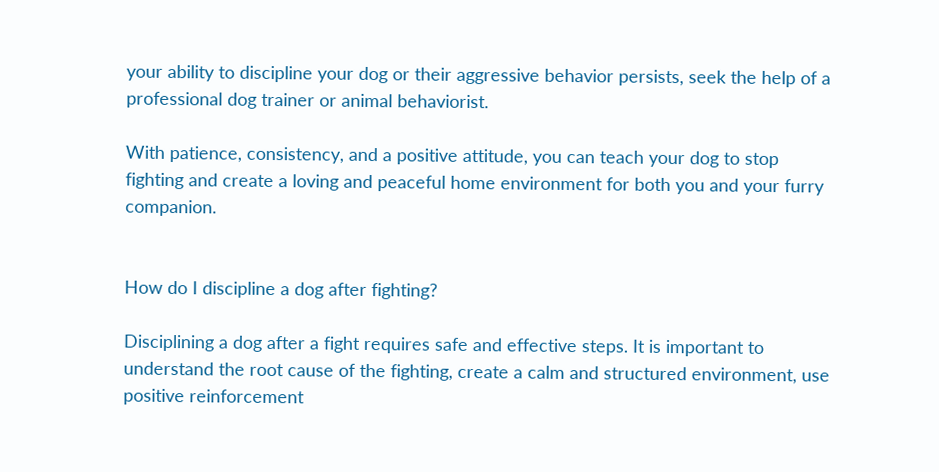your ability to discipline your dog or their aggressive behavior persists, seek the help of a professional dog trainer or animal behaviorist.

With patience, consistency, and a positive attitude, you can teach your dog to stop fighting and create a loving and peaceful home environment for both you and your furry companion.


How do I discipline a dog after fighting?

Disciplining a dog after a fight requires safe and effective steps. It is important to understand the root cause of the fighting, create a calm and structured environment, use positive reinforcement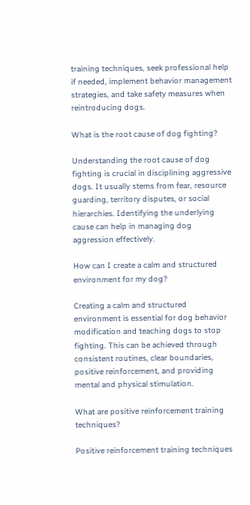training techniques, seek professional help if needed, implement behavior management strategies, and take safety measures when reintroducing dogs.

What is the root cause of dog fighting?

Understanding the root cause of dog fighting is crucial in disciplining aggressive dogs. It usually stems from fear, resource guarding, territory disputes, or social hierarchies. Identifying the underlying cause can help in managing dog aggression effectively.

How can I create a calm and structured environment for my dog?

Creating a calm and structured environment is essential for dog behavior modification and teaching dogs to stop fighting. This can be achieved through consistent routines, clear boundaries, positive reinforcement, and providing mental and physical stimulation.

What are positive reinforcement training techniques?

Positive reinforcement training techniques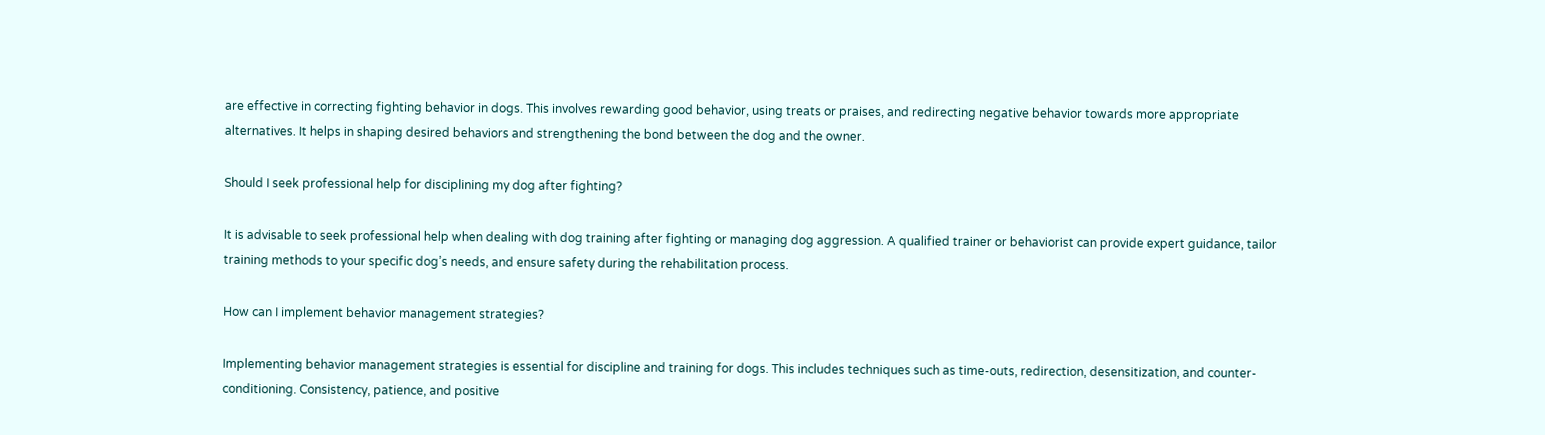are effective in correcting fighting behavior in dogs. This involves rewarding good behavior, using treats or praises, and redirecting negative behavior towards more appropriate alternatives. It helps in shaping desired behaviors and strengthening the bond between the dog and the owner.

Should I seek professional help for disciplining my dog after fighting?

It is advisable to seek professional help when dealing with dog training after fighting or managing dog aggression. A qualified trainer or behaviorist can provide expert guidance, tailor training methods to your specific dog’s needs, and ensure safety during the rehabilitation process.

How can I implement behavior management strategies?

Implementing behavior management strategies is essential for discipline and training for dogs. This includes techniques such as time-outs, redirection, desensitization, and counter-conditioning. Consistency, patience, and positive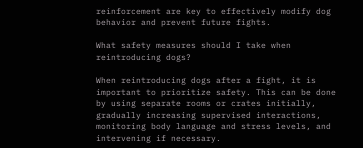reinforcement are key to effectively modify dog behavior and prevent future fights.

What safety measures should I take when reintroducing dogs?

When reintroducing dogs after a fight, it is important to prioritize safety. This can be done by using separate rooms or crates initially, gradually increasing supervised interactions, monitoring body language and stress levels, and intervening if necessary.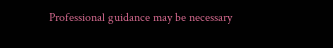Professional guidance may be necessary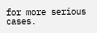for more serious cases.